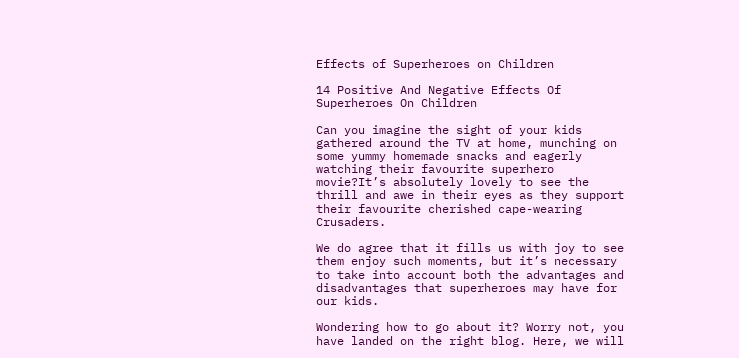Effects of Superheroes on Children

14 Positive And Negative Effects Of Superheroes On Children

Can you imagine the sight of your kids gathered around the TV at home, munching on some yummy homemade snacks and eagerly watching their favourite superhero movie?It’s absolutely lovely to see the thrill and awe in their eyes as they support their favourite cherished cape-wearing Crusaders.

We do agree that it fills us with joy to see them enjoy such moments, but it’s necessary to take into account both the advantages and disadvantages that superheroes may have for our kids.

Wondering how to go about it? Worry not, you have landed on the right blog. Here, we will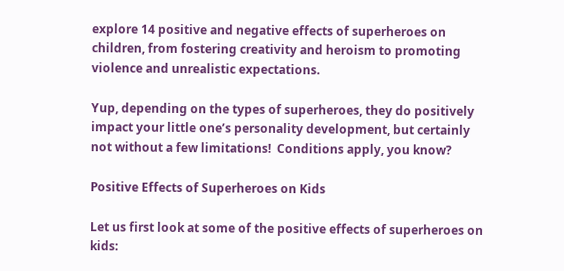explore 14 positive and negative effects of superheroes on children, from fostering creativity and heroism to promoting violence and unrealistic expectations.

Yup, depending on the types of superheroes, they do positively impact your little one’s personality development, but certainly not without a few limitations!  Conditions apply, you know?

Positive Effects of Superheroes on Kids

Let us first look at some of the positive effects of superheroes on kids: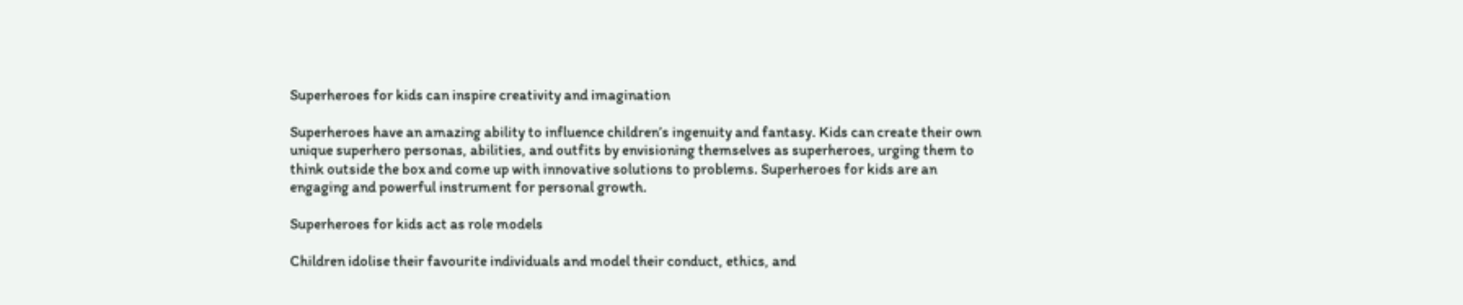Superheroes for kids can inspire creativity and imagination

Superheroes have an amazing ability to influence children’s ingenuity and fantasy. Kids can create their own unique superhero personas, abilities, and outfits by envisioning themselves as superheroes, urging them to think outside the box and come up with innovative solutions to problems. Superheroes for kids are an engaging and powerful instrument for personal growth.

Superheroes for kids act as role models

Children idolise their favourite individuals and model their conduct, ethics, and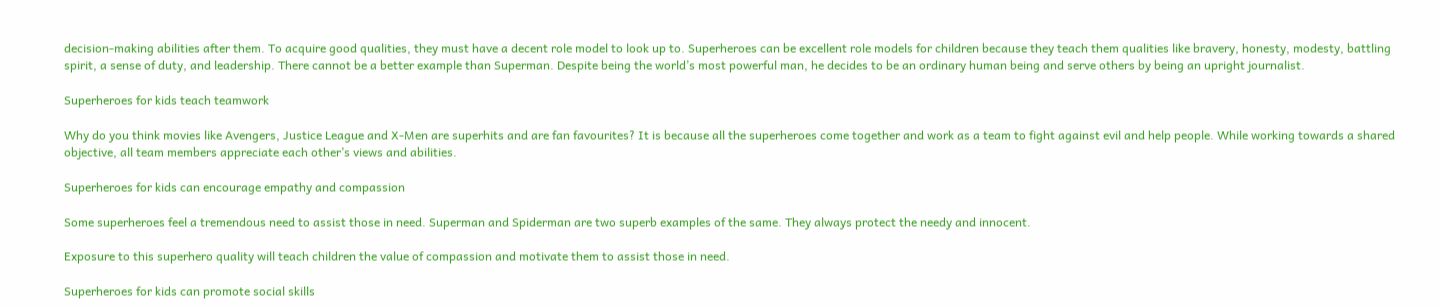decision-making abilities after them. To acquire good qualities, they must have a decent role model to look up to. Superheroes can be excellent role models for children because they teach them qualities like bravery, honesty, modesty, battling spirit, a sense of duty, and leadership. There cannot be a better example than Superman. Despite being the world’s most powerful man, he decides to be an ordinary human being and serve others by being an upright journalist.

Superheroes for kids teach teamwork

Why do you think movies like Avengers, Justice League and X-Men are superhits and are fan favourites? It is because all the superheroes come together and work as a team to fight against evil and help people. While working towards a shared objective, all team members appreciate each other’s views and abilities.

Superheroes for kids can encourage empathy and compassion

Some superheroes feel a tremendous need to assist those in need. Superman and Spiderman are two superb examples of the same. They always protect the needy and innocent.

Exposure to this superhero quality will teach children the value of compassion and motivate them to assist those in need.

Superheroes for kids can promote social skills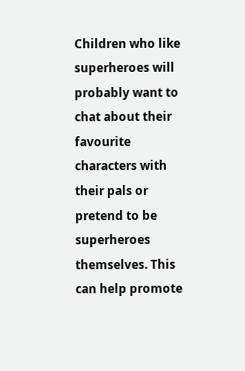Children who like superheroes will probably want to chat about their favourite characters with their pals or pretend to be superheroes themselves. This can help promote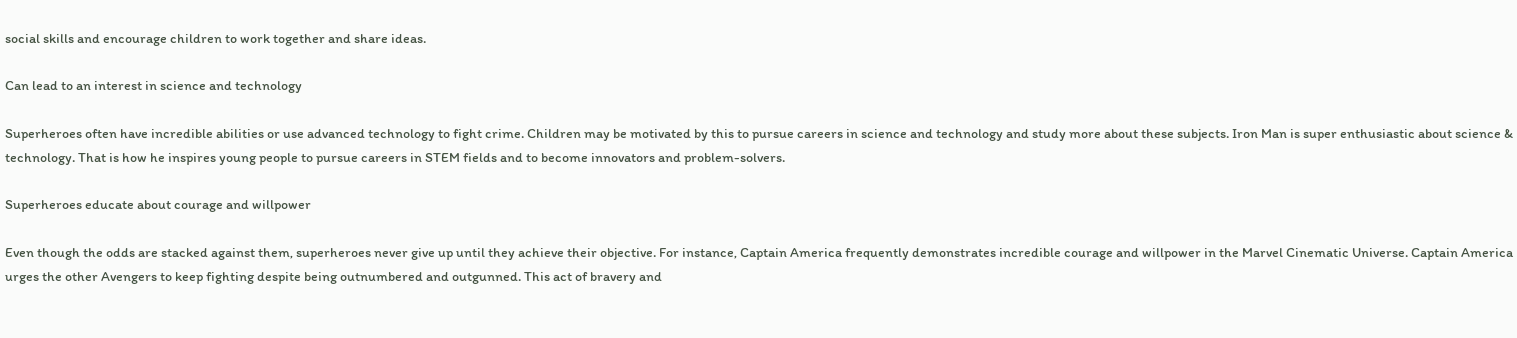social skills and encourage children to work together and share ideas.

Can lead to an interest in science and technology

Superheroes often have incredible abilities or use advanced technology to fight crime. Children may be motivated by this to pursue careers in science and technology and study more about these subjects. Iron Man is super enthusiastic about science & technology. That is how he inspires young people to pursue careers in STEM fields and to become innovators and problem-solvers.

Superheroes educate about courage and willpower

Even though the odds are stacked against them, superheroes never give up until they achieve their objective. For instance, Captain America frequently demonstrates incredible courage and willpower in the Marvel Cinematic Universe. Captain America urges the other Avengers to keep fighting despite being outnumbered and outgunned. This act of bravery and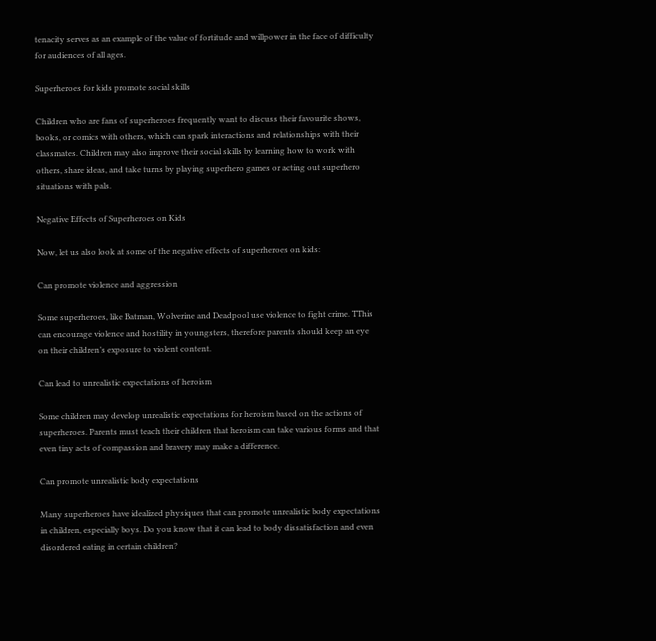tenacity serves as an example of the value of fortitude and willpower in the face of difficulty for audiences of all ages.

Superheroes for kids promote social skills

Children who are fans of superheroes frequently want to discuss their favourite shows, books, or comics with others, which can spark interactions and relationships with their classmates. Children may also improve their social skills by learning how to work with others, share ideas, and take turns by playing superhero games or acting out superhero situations with pals.

Negative Effects of Superheroes on Kids

Now, let us also look at some of the negative effects of superheroes on kids:

Can promote violence and aggression

Some superheroes, like Batman, Wolverine and Deadpool use violence to fight crime. TThis can encourage violence and hostility in youngsters, therefore parents should keep an eye on their children’s exposure to violent content.

Can lead to unrealistic expectations of heroism

Some children may develop unrealistic expectations for heroism based on the actions of superheroes. Parents must teach their children that heroism can take various forms and that even tiny acts of compassion and bravery may make a difference.

Can promote unrealistic body expectations

Many superheroes have idealized physiques that can promote unrealistic body expectations in children, especially boys. Do you know that it can lead to body dissatisfaction and even disordered eating in certain children?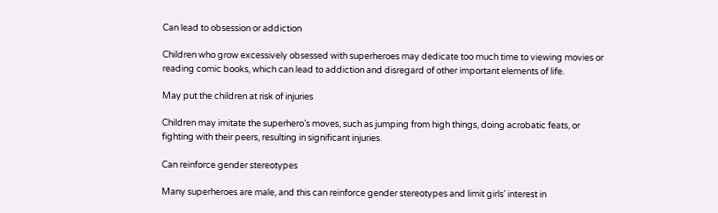Can lead to obsession or addiction

Children who grow excessively obsessed with superheroes may dedicate too much time to viewing movies or reading comic books, which can lead to addiction and disregard of other important elements of life.

May put the children at risk of injuries

Children may imitate the superhero’s moves, such as jumping from high things, doing acrobatic feats, or fighting with their peers, resulting in significant injuries.

Can reinforce gender stereotypes

Many superheroes are male, and this can reinforce gender stereotypes and limit girls’ interest in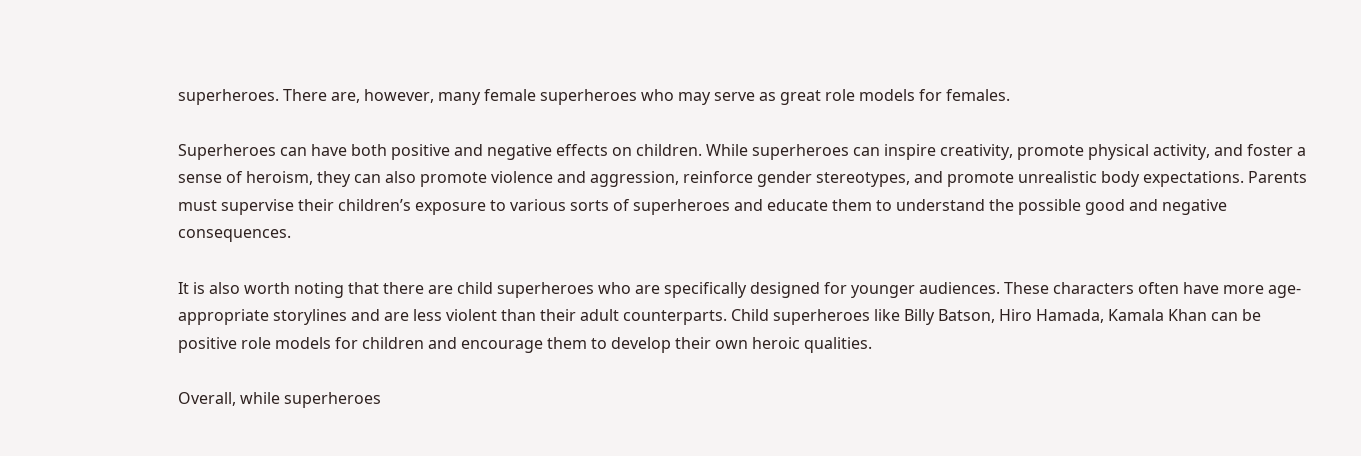superheroes. There are, however, many female superheroes who may serve as great role models for females.

Superheroes can have both positive and negative effects on children. While superheroes can inspire creativity, promote physical activity, and foster a sense of heroism, they can also promote violence and aggression, reinforce gender stereotypes, and promote unrealistic body expectations. Parents must supervise their children’s exposure to various sorts of superheroes and educate them to understand the possible good and negative consequences.

It is also worth noting that there are child superheroes who are specifically designed for younger audiences. These characters often have more age-appropriate storylines and are less violent than their adult counterparts. Child superheroes like Billy Batson, Hiro Hamada, Kamala Khan can be positive role models for children and encourage them to develop their own heroic qualities.

Overall, while superheroes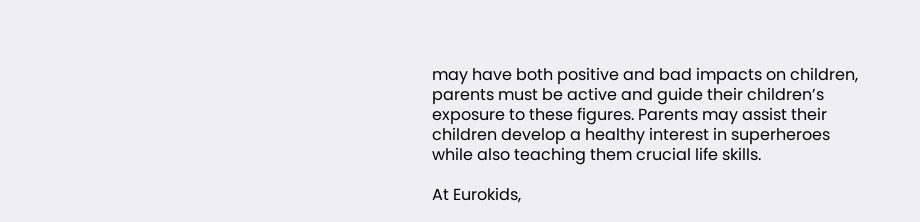may have both positive and bad impacts on children, parents must be active and guide their children’s exposure to these figures. Parents may assist their children develop a healthy interest in superheroes while also teaching them crucial life skills.

At Eurokids,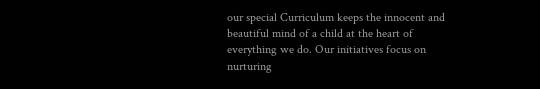our special Curriculum keeps the innocent and beautiful mind of a child at the heart of everything we do. Our initiatives focus on nurturing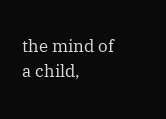the mind of a child,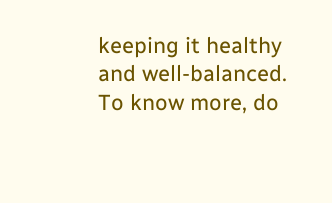keeping it healthy and well-balanced. To know more, do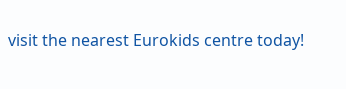visit the nearest Eurokids centre today!